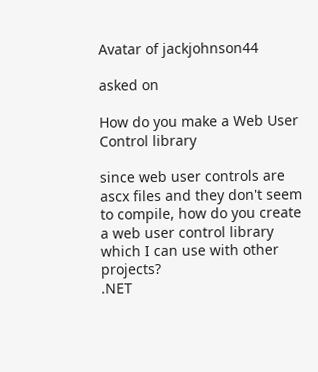Avatar of jackjohnson44

asked on

How do you make a Web User Control library

since web user controls are ascx files and they don't seem to compile, how do you create a web user control library which I can use with other projects?
.NET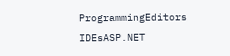ProgrammingEditors IDEsASP.NET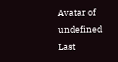Avatar of undefined
Last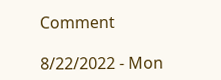Comment

8/22/2022 - Mon